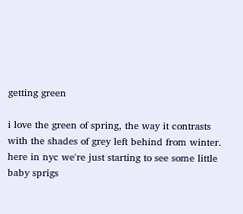getting green

i love the green of spring, the way it contrasts with the shades of grey left behind from winter. here in nyc we're just starting to see some little baby sprigs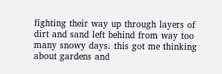fighting their way up through layers of dirt and sand left behind from way too many snowy days. this got me thinking about gardens and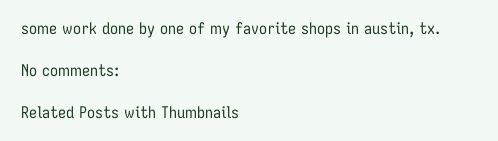some work done by one of my favorite shops in austin, tx.

No comments:

Related Posts with Thumbnails